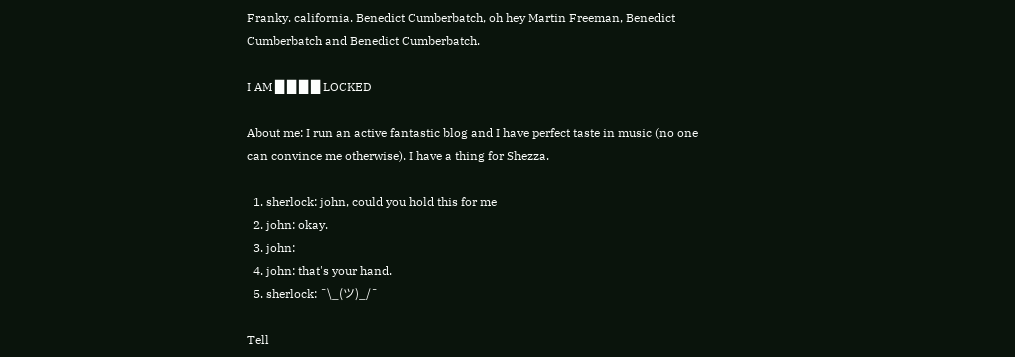Franky. california. Benedict Cumberbatch, oh hey Martin Freeman, Benedict Cumberbatch and Benedict Cumberbatch.

I AM █ █ █ █ LOCKED

About me: I run an active fantastic blog and I have perfect taste in music (no one can convince me otherwise). I have a thing for Shezza.

  1. sherlock: john, could you hold this for me
  2. john: okay.
  3. john:
  4. john: that's your hand.
  5. sherlock: ¯\_(ツ)_/¯

Tell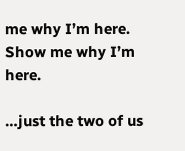me why I’m here. Show me why I’m here.

…just the two of us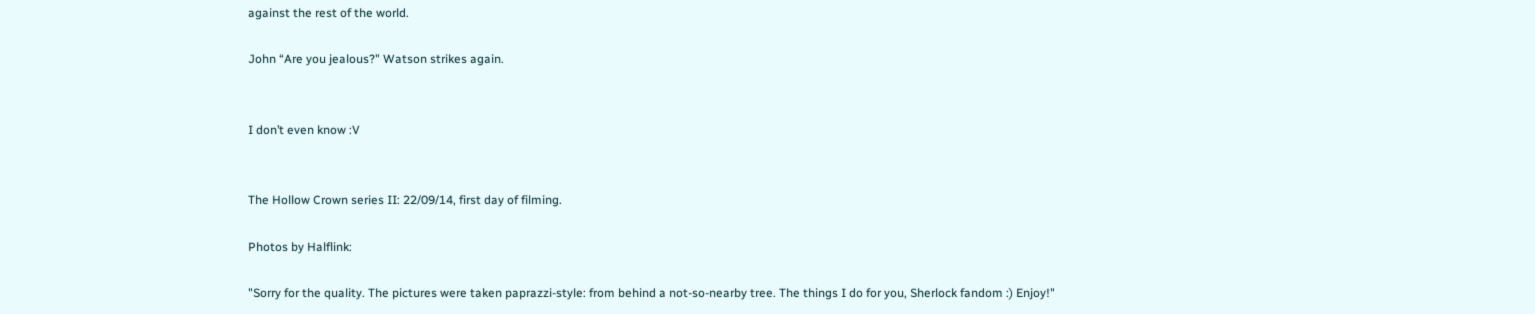against the rest of the world.

John “Are you jealous?" Watson strikes again.


I don’t even know :V


The Hollow Crown series II: 22/09/14, first day of filming.

Photos by Halflink:

"Sorry for the quality. The pictures were taken paprazzi-style: from behind a not-so-nearby tree. The things I do for you, Sherlock fandom :) Enjoy!"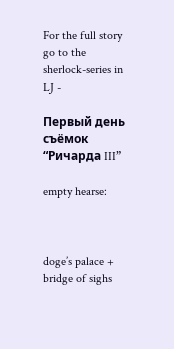For the full story go to the sherlock-series in LJ -

Первый день съёмок “Ричарда III”

empty hearse:



doge’s palace + bridge of sighs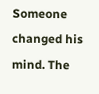Someone changed his mind. The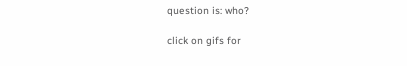question is: who?

click on gifs for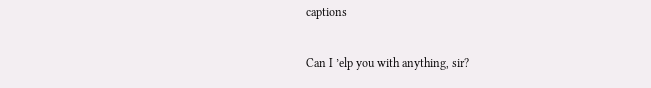captions

Can I ’elp you with anything, sir?